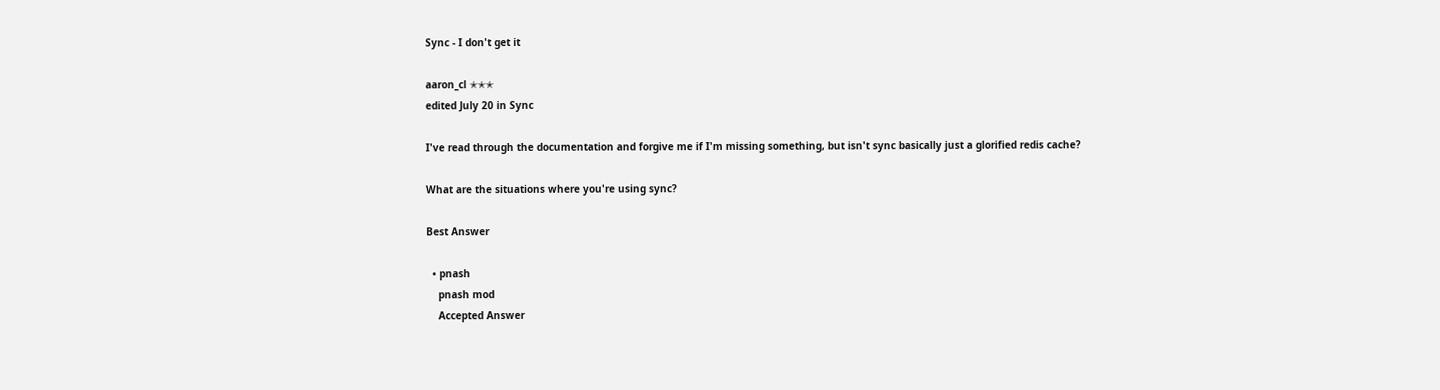Sync - I don't get it

aaron_cl ✭✭✭
edited July 20 in Sync

I've read through the documentation and forgive me if I'm missing something, but isn't sync basically just a glorified redis cache?

What are the situations where you're using sync?

Best Answer

  • pnash
    pnash mod
    Accepted Answer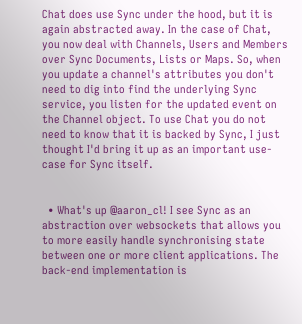Chat does use Sync under the hood, but it is again abstracted away. In the case of Chat, you now deal with Channels, Users and Members over Sync Documents, Lists or Maps. So, when you update a channel's attributes you don't need to dig into find the underlying Sync service, you listen for the updated event on the Channel object. To use Chat you do not need to know that it is backed by Sync, I just thought I'd bring it up as an important use-case for Sync itself.


  • What's up @aaron_cl! I see Sync as an abstraction over websockets that allows you to more easily handle synchronising state between one or more client applications. The back-end implementation is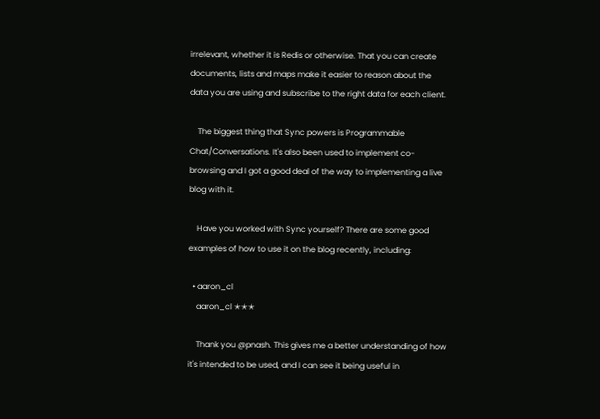irrelevant, whether it is Redis or otherwise. That you can create documents, lists and maps make it easier to reason about the data you are using and subscribe to the right data for each client.

    The biggest thing that Sync powers is Programmable Chat/Conversations. It's also been used to implement co-browsing and I got a good deal of the way to implementing a live blog with it.

    Have you worked with Sync yourself? There are some good examples of how to use it on the blog recently, including:

  • aaron_cl
    aaron_cl ✭✭✭

    Thank you @pnash. This gives me a better understanding of how it's intended to be used, and I can see it being useful in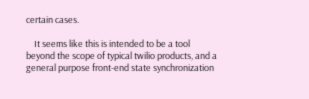certain cases.

    It seems like this is intended to be a tool beyond the scope of typical twilio products, and a general purpose front-end state synchronization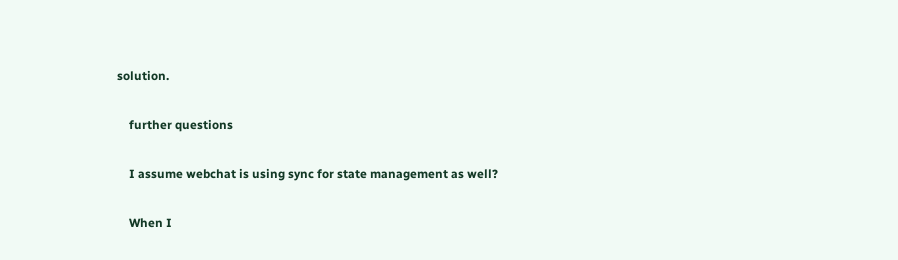solution.

    further questions

    I assume webchat is using sync for state management as well?

    When I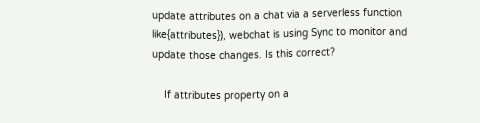update attributes on a chat via a serverless function like{attributes}), webchat is using Sync to monitor and update those changes. Is this correct?

    If attributes property on a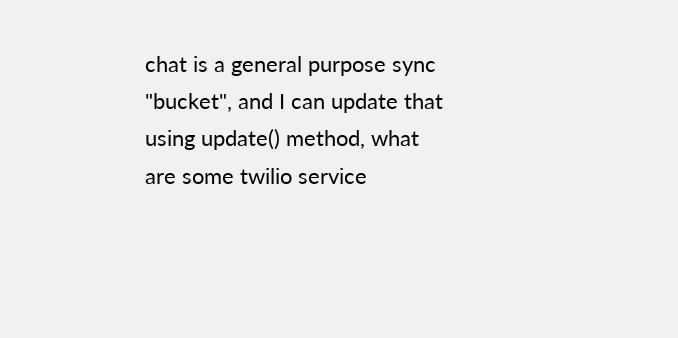chat is a general purpose sync "bucket", and I can update that using update() method, what are some twilio service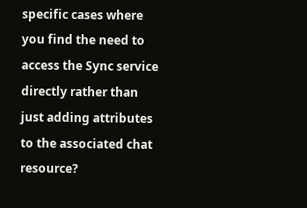specific cases where you find the need to access the Sync service directly rather than just adding attributes to the associated chat resource?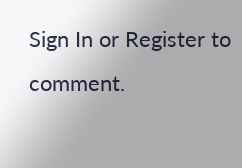Sign In or Register to comment.